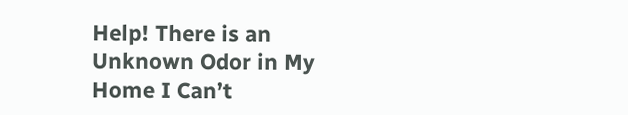Help! There is an Unknown Odor in My Home I Can’t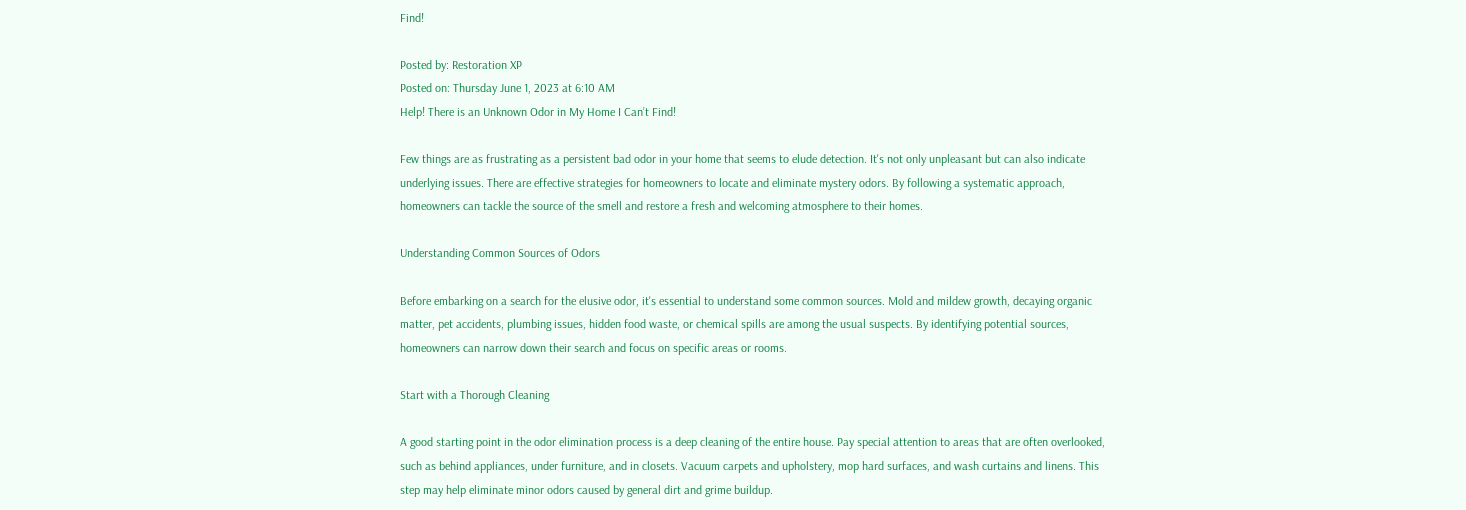Find!

Posted by: Restoration XP
Posted on: Thursday June 1, 2023 at 6:10 AM
Help! There is an Unknown Odor in My Home I Can’t Find!

Few things are as frustrating as a persistent bad odor in your home that seems to elude detection. It's not only unpleasant but can also indicate underlying issues. There are effective strategies for homeowners to locate and eliminate mystery odors. By following a systematic approach, homeowners can tackle the source of the smell and restore a fresh and welcoming atmosphere to their homes.

Understanding Common Sources of Odors

Before embarking on a search for the elusive odor, it's essential to understand some common sources. Mold and mildew growth, decaying organic matter, pet accidents, plumbing issues, hidden food waste, or chemical spills are among the usual suspects. By identifying potential sources, homeowners can narrow down their search and focus on specific areas or rooms.

Start with a Thorough Cleaning

A good starting point in the odor elimination process is a deep cleaning of the entire house. Pay special attention to areas that are often overlooked, such as behind appliances, under furniture, and in closets. Vacuum carpets and upholstery, mop hard surfaces, and wash curtains and linens. This step may help eliminate minor odors caused by general dirt and grime buildup.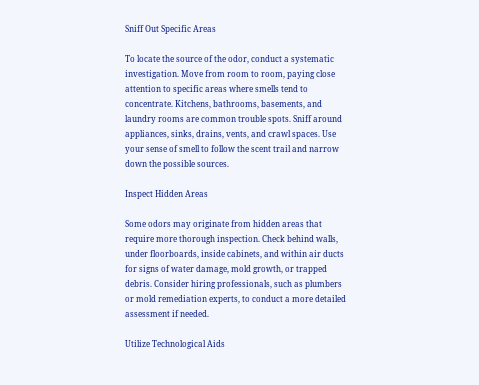Sniff Out Specific Areas

To locate the source of the odor, conduct a systematic investigation. Move from room to room, paying close attention to specific areas where smells tend to concentrate. Kitchens, bathrooms, basements, and laundry rooms are common trouble spots. Sniff around appliances, sinks, drains, vents, and crawl spaces. Use your sense of smell to follow the scent trail and narrow down the possible sources.

Inspect Hidden Areas

Some odors may originate from hidden areas that require more thorough inspection. Check behind walls, under floorboards, inside cabinets, and within air ducts for signs of water damage, mold growth, or trapped debris. Consider hiring professionals, such as plumbers or mold remediation experts, to conduct a more detailed assessment if needed.

Utilize Technological Aids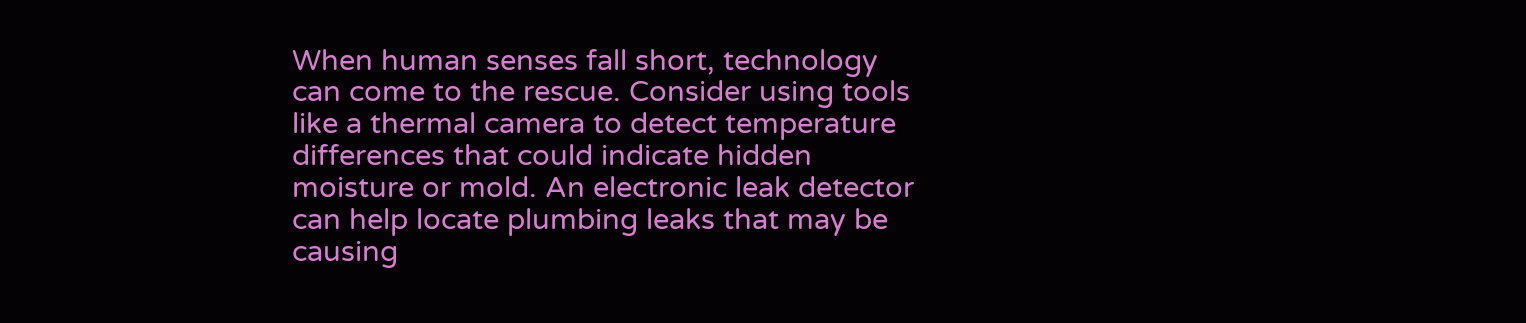When human senses fall short, technology can come to the rescue. Consider using tools like a thermal camera to detect temperature differences that could indicate hidden moisture or mold. An electronic leak detector can help locate plumbing leaks that may be causing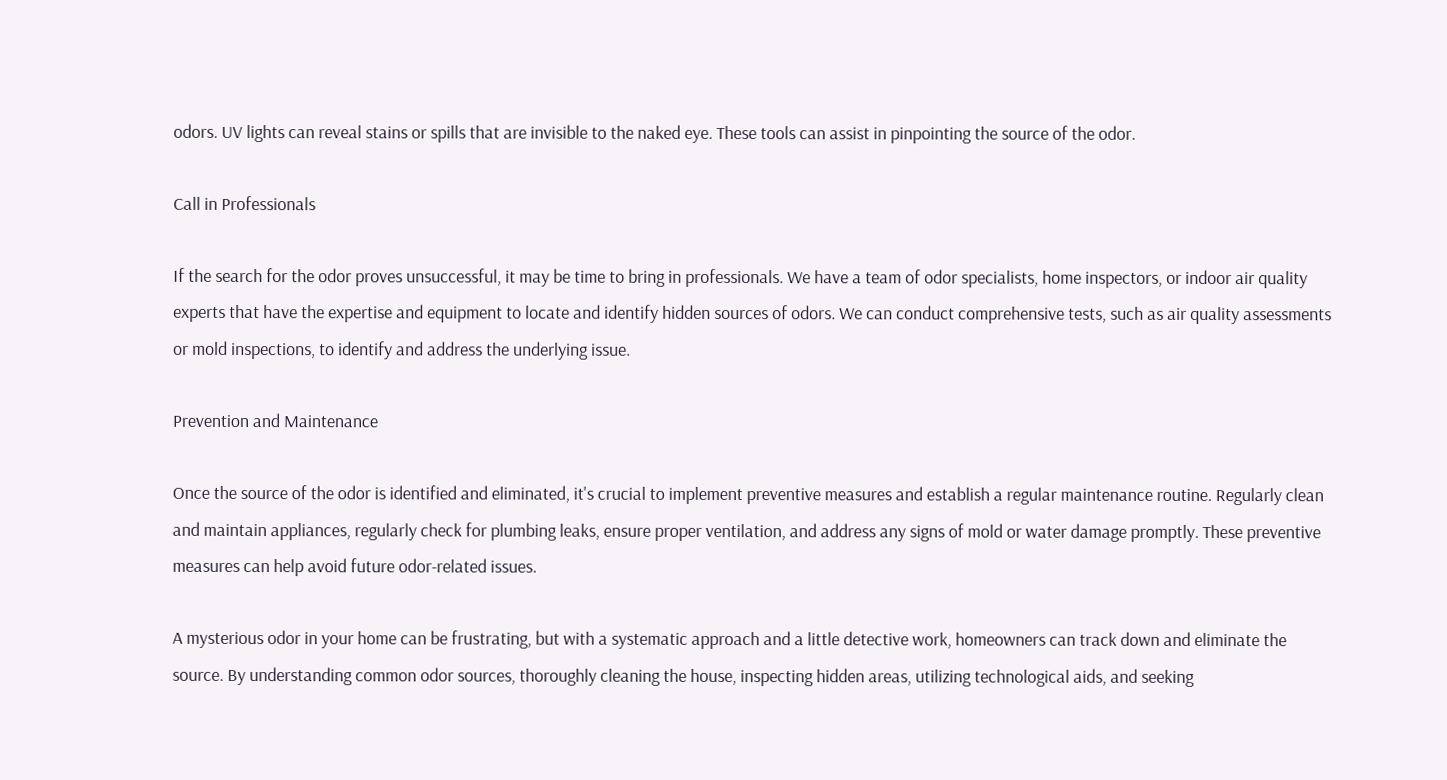odors. UV lights can reveal stains or spills that are invisible to the naked eye. These tools can assist in pinpointing the source of the odor.

Call in Professionals

If the search for the odor proves unsuccessful, it may be time to bring in professionals. We have a team of odor specialists, home inspectors, or indoor air quality experts that have the expertise and equipment to locate and identify hidden sources of odors. We can conduct comprehensive tests, such as air quality assessments or mold inspections, to identify and address the underlying issue.

Prevention and Maintenance

Once the source of the odor is identified and eliminated, it's crucial to implement preventive measures and establish a regular maintenance routine. Regularly clean and maintain appliances, regularly check for plumbing leaks, ensure proper ventilation, and address any signs of mold or water damage promptly. These preventive measures can help avoid future odor-related issues.

A mysterious odor in your home can be frustrating, but with a systematic approach and a little detective work, homeowners can track down and eliminate the source. By understanding common odor sources, thoroughly cleaning the house, inspecting hidden areas, utilizing technological aids, and seeking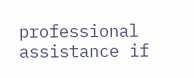professional assistance if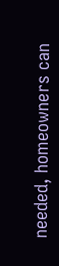needed, homeowners can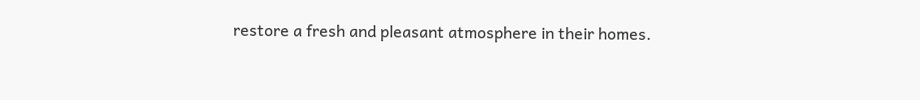restore a fresh and pleasant atmosphere in their homes.